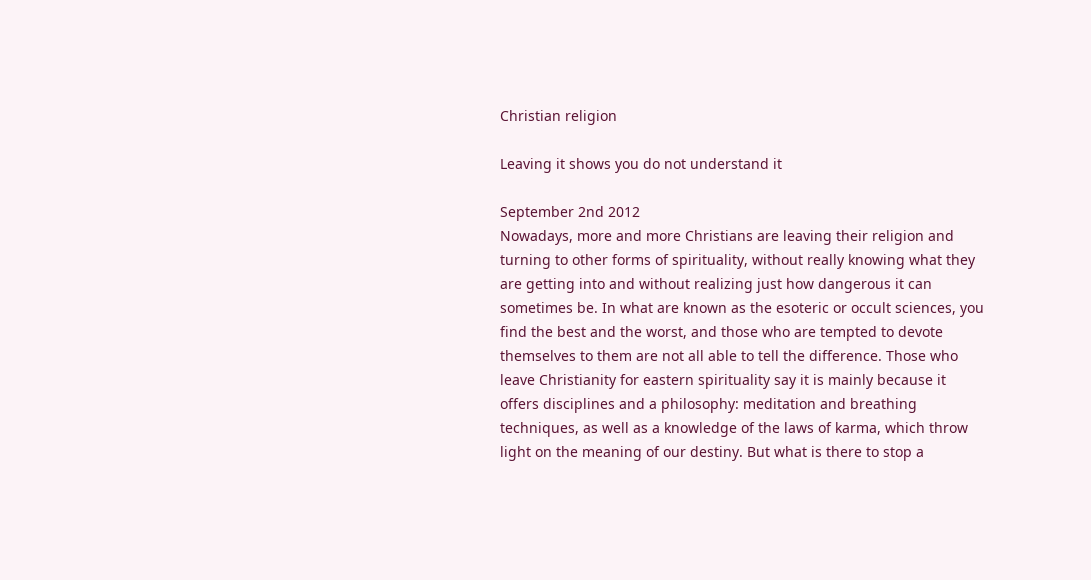Christian religion

Leaving it shows you do not understand it

September 2nd 2012
Nowadays, more and more Christians are leaving their religion and turning to other forms of spirituality, without really knowing what they are getting into and without realizing just how dangerous it can sometimes be. In what are known as the esoteric or occult sciences, you find the best and the worst, and those who are tempted to devote themselves to them are not all able to tell the difference. Those who leave Christianity for eastern spirituality say it is mainly because it offers disciplines and a philosophy: meditation and breathing techniques, as well as a knowledge of the laws of karma, which throw light on the meaning of our destiny. But what is there to stop a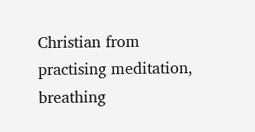Christian from practising meditation, breathing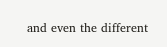and even the different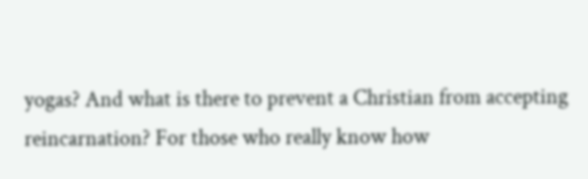yogas? And what is there to prevent a Christian from accepting reincarnation? For those who really know how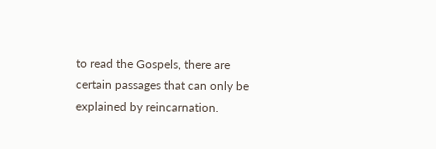to read the Gospels, there are certain passages that can only be explained by reincarnation.